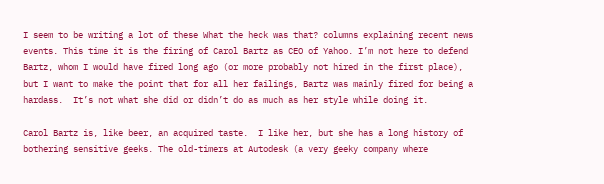I seem to be writing a lot of these What the heck was that? columns explaining recent news events. This time it is the firing of Carol Bartz as CEO of Yahoo. I’m not here to defend Bartz, whom I would have fired long ago (or more probably not hired in the first place), but I want to make the point that for all her failings, Bartz was mainly fired for being a hardass.  It’s not what she did or didn’t do as much as her style while doing it.

Carol Bartz is, like beer, an acquired taste.  I like her, but she has a long history of bothering sensitive geeks. The old-timers at Autodesk (a very geeky company where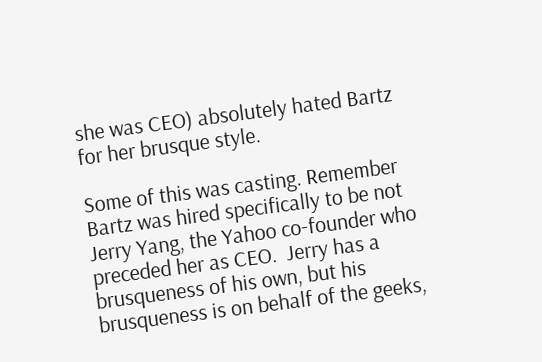she was CEO) absolutely hated Bartz for her brusque style.

Some of this was casting. Remember Bartz was hired specifically to be not Jerry Yang, the Yahoo co-founder who preceded her as CEO.  Jerry has a brusqueness of his own, but his brusqueness is on behalf of the geeks,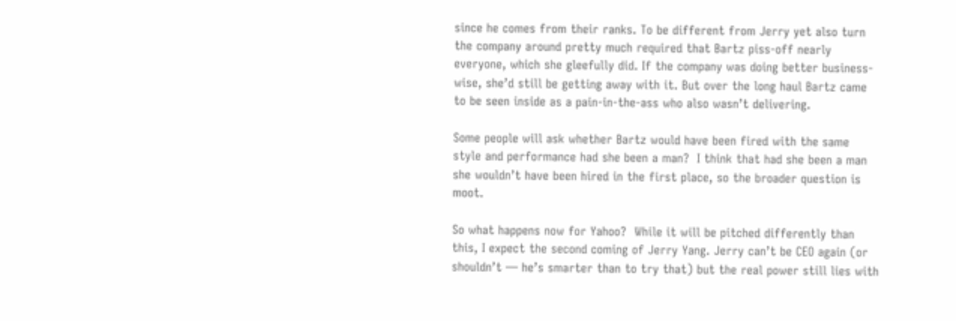since he comes from their ranks. To be different from Jerry yet also turn the company around pretty much required that Bartz piss-off nearly everyone, which she gleefully did. If the company was doing better business-wise, she’d still be getting away with it. But over the long haul Bartz came to be seen inside as a pain-in-the-ass who also wasn’t delivering.

Some people will ask whether Bartz would have been fired with the same style and performance had she been a man?  I think that had she been a man she wouldn’t have been hired in the first place, so the broader question is moot.

So what happens now for Yahoo?  While it will be pitched differently than this, I expect the second coming of Jerry Yang. Jerry can’t be CEO again (or shouldn’t — he’s smarter than to try that) but the real power still lies with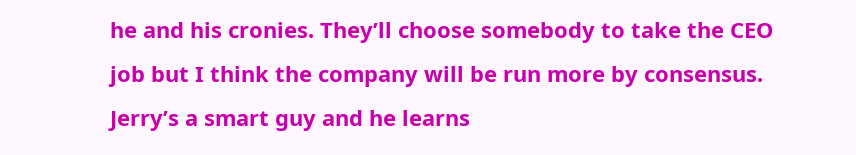he and his cronies. They’ll choose somebody to take the CEO job but I think the company will be run more by consensus.  Jerry’s a smart guy and he learns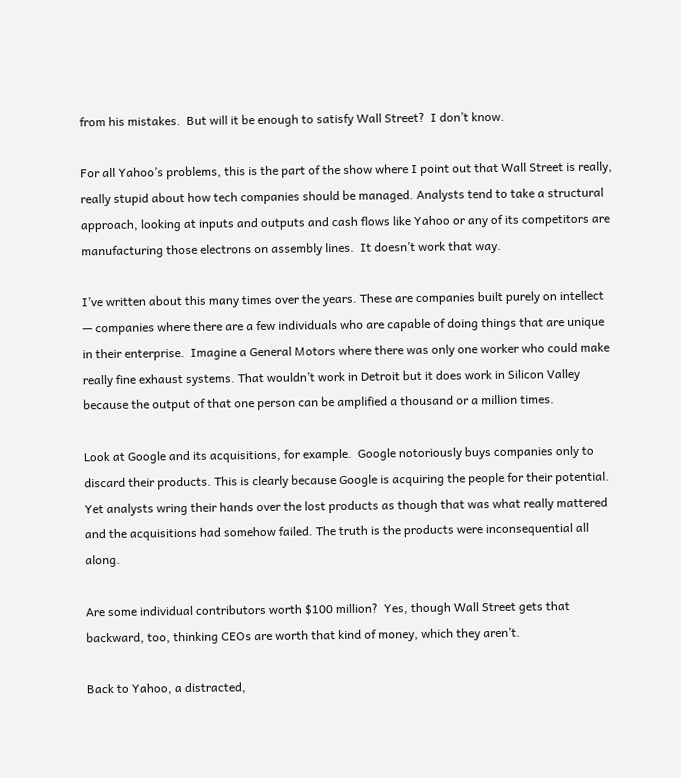from his mistakes.  But will it be enough to satisfy Wall Street?  I don’t know.

For all Yahoo’s problems, this is the part of the show where I point out that Wall Street is really, really stupid about how tech companies should be managed. Analysts tend to take a structural approach, looking at inputs and outputs and cash flows like Yahoo or any of its competitors are manufacturing those electrons on assembly lines.  It doesn’t work that way.

I’ve written about this many times over the years. These are companies built purely on intellect — companies where there are a few individuals who are capable of doing things that are unique in their enterprise.  Imagine a General Motors where there was only one worker who could make really fine exhaust systems. That wouldn’t work in Detroit but it does work in Silicon Valley because the output of that one person can be amplified a thousand or a million times.

Look at Google and its acquisitions, for example.  Google notoriously buys companies only to discard their products. This is clearly because Google is acquiring the people for their potential. Yet analysts wring their hands over the lost products as though that was what really mattered and the acquisitions had somehow failed. The truth is the products were inconsequential all along.

Are some individual contributors worth $100 million?  Yes, though Wall Street gets that backward, too, thinking CEOs are worth that kind of money, which they aren’t.

Back to Yahoo, a distracted,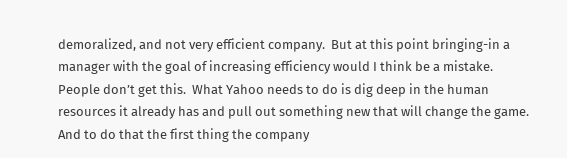demoralized, and not very efficient company.  But at this point bringing-in a manager with the goal of increasing efficiency would I think be a mistake.  People don’t get this.  What Yahoo needs to do is dig deep in the human resources it already has and pull out something new that will change the game.  And to do that the first thing the company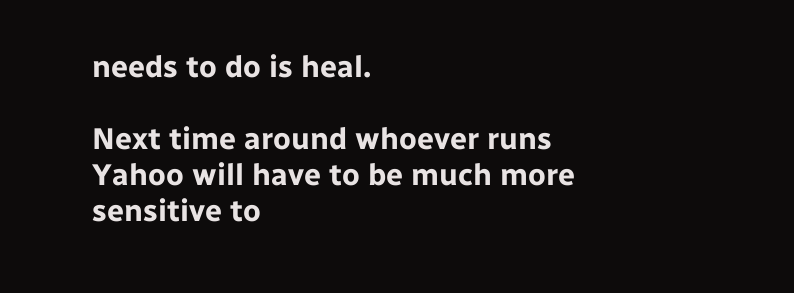needs to do is heal.

Next time around whoever runs Yahoo will have to be much more sensitive to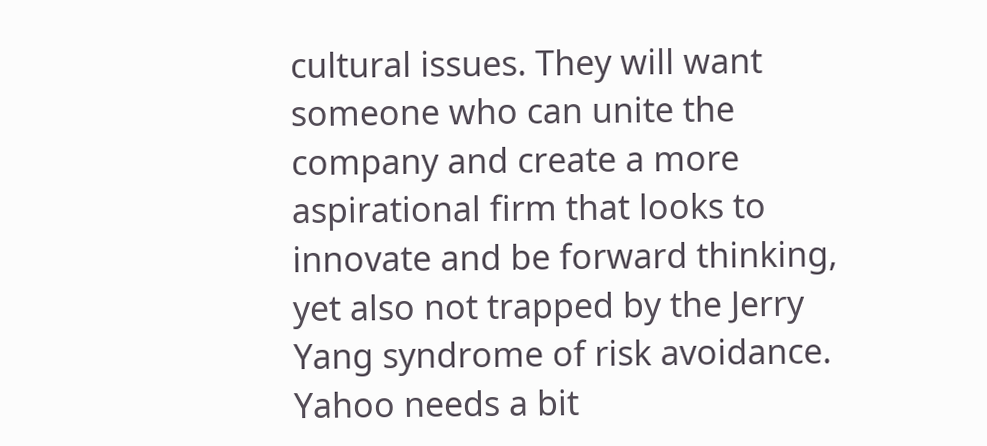cultural issues. They will want someone who can unite the company and create a more aspirational firm that looks to innovate and be forward thinking, yet also not trapped by the Jerry Yang syndrome of risk avoidance. Yahoo needs a bit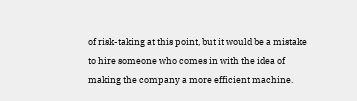of risk-taking at this point, but it would be a mistake to hire someone who comes in with the idea of making the company a more efficient machine.